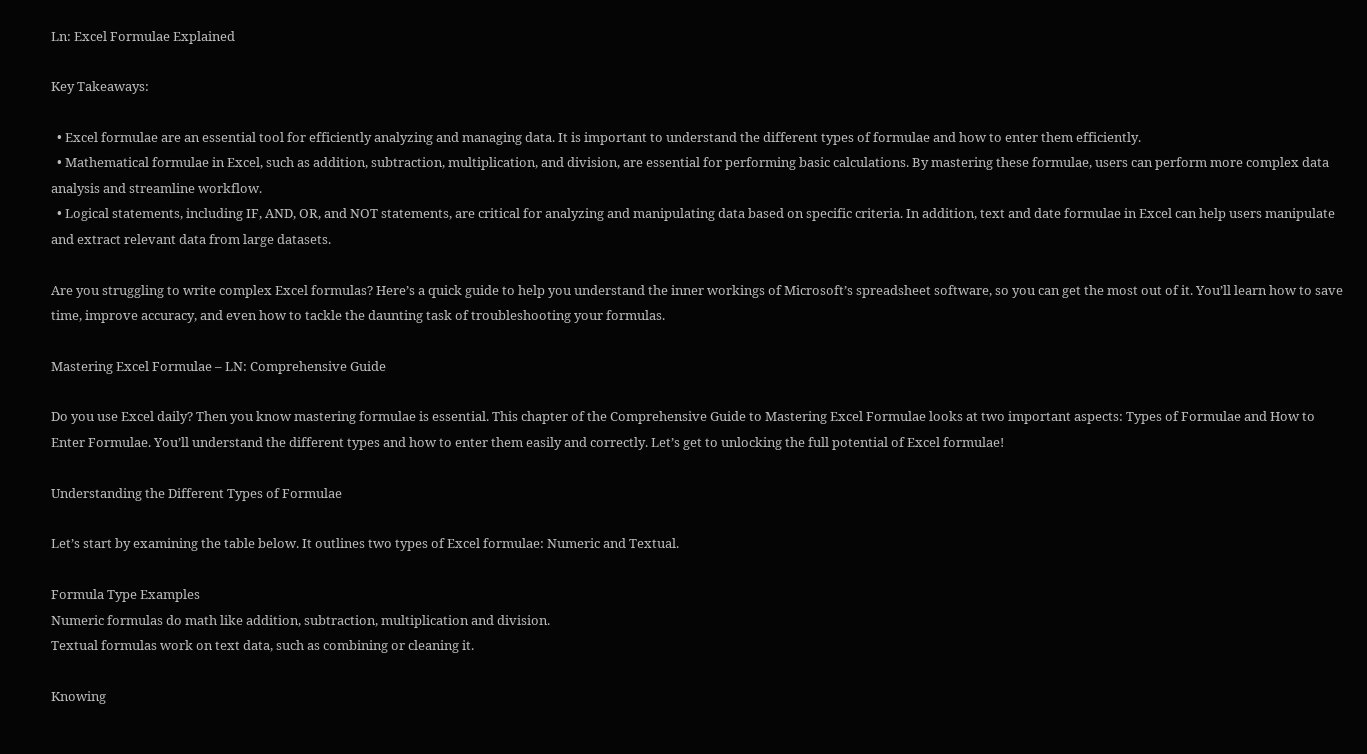Ln: Excel Formulae Explained

Key Takeaways:

  • Excel formulae are an essential tool for efficiently analyzing and managing data. It is important to understand the different types of formulae and how to enter them efficiently.
  • Mathematical formulae in Excel, such as addition, subtraction, multiplication, and division, are essential for performing basic calculations. By mastering these formulae, users can perform more complex data analysis and streamline workflow.
  • Logical statements, including IF, AND, OR, and NOT statements, are critical for analyzing and manipulating data based on specific criteria. In addition, text and date formulae in Excel can help users manipulate and extract relevant data from large datasets.

Are you struggling to write complex Excel formulas? Here’s a quick guide to help you understand the inner workings of Microsoft’s spreadsheet software, so you can get the most out of it. You’ll learn how to save time, improve accuracy, and even how to tackle the daunting task of troubleshooting your formulas.

Mastering Excel Formulae – LN: Comprehensive Guide

Do you use Excel daily? Then you know mastering formulae is essential. This chapter of the Comprehensive Guide to Mastering Excel Formulae looks at two important aspects: Types of Formulae and How to Enter Formulae. You’ll understand the different types and how to enter them easily and correctly. Let’s get to unlocking the full potential of Excel formulae!

Understanding the Different Types of Formulae

Let’s start by examining the table below. It outlines two types of Excel formulae: Numeric and Textual.

Formula Type Examples
Numeric formulas do math like addition, subtraction, multiplication and division.
Textual formulas work on text data, such as combining or cleaning it.

Knowing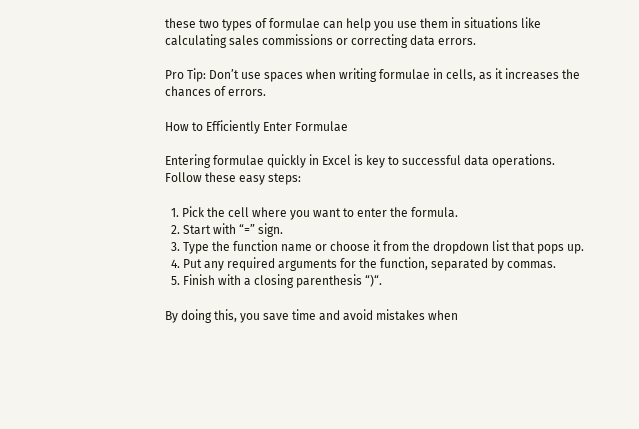these two types of formulae can help you use them in situations like calculating sales commissions or correcting data errors.

Pro Tip: Don’t use spaces when writing formulae in cells, as it increases the chances of errors.

How to Efficiently Enter Formulae

Entering formulae quickly in Excel is key to successful data operations. Follow these easy steps:

  1. Pick the cell where you want to enter the formula.
  2. Start with “=” sign.
  3. Type the function name or choose it from the dropdown list that pops up.
  4. Put any required arguments for the function, separated by commas.
  5. Finish with a closing parenthesis “)“.

By doing this, you save time and avoid mistakes when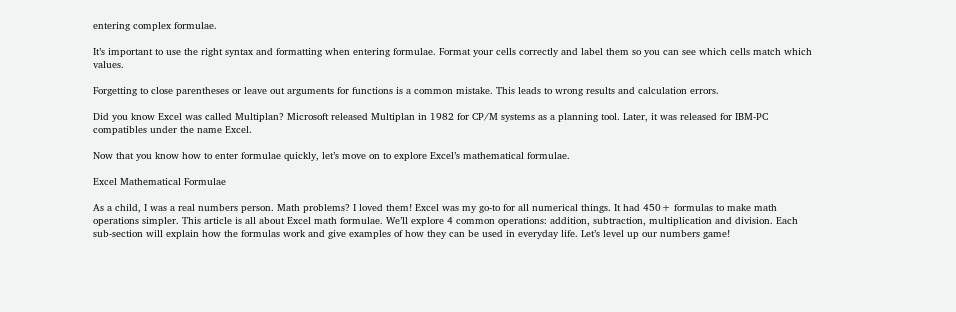entering complex formulae.

It’s important to use the right syntax and formatting when entering formulae. Format your cells correctly and label them so you can see which cells match which values.

Forgetting to close parentheses or leave out arguments for functions is a common mistake. This leads to wrong results and calculation errors.

Did you know Excel was called Multiplan? Microsoft released Multiplan in 1982 for CP/M systems as a planning tool. Later, it was released for IBM-PC compatibles under the name Excel.

Now that you know how to enter formulae quickly, let’s move on to explore Excel’s mathematical formulae.

Excel Mathematical Formulae

As a child, I was a real numbers person. Math problems? I loved them! Excel was my go-to for all numerical things. It had 450+ formulas to make math operations simpler. This article is all about Excel math formulae. We’ll explore 4 common operations: addition, subtraction, multiplication and division. Each sub-section will explain how the formulas work and give examples of how they can be used in everyday life. Let’s level up our numbers game!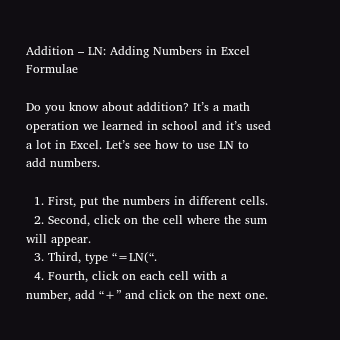Addition – LN: Adding Numbers in Excel Formulae

Do you know about addition? It’s a math operation we learned in school and it’s used a lot in Excel. Let’s see how to use LN to add numbers.

  1. First, put the numbers in different cells.
  2. Second, click on the cell where the sum will appear.
  3. Third, type “=LN(“.
  4. Fourth, click on each cell with a number, add “+” and click on the next one.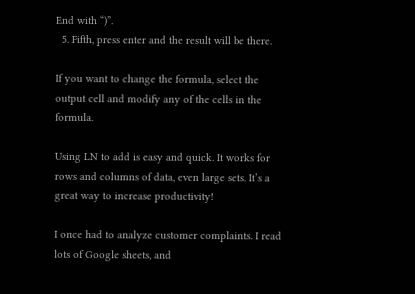End with “)”.
  5. Fifth, press enter and the result will be there.

If you want to change the formula, select the output cell and modify any of the cells in the formula.

Using LN to add is easy and quick. It works for rows and columns of data, even large sets. It’s a great way to increase productivity!

I once had to analyze customer complaints. I read lots of Google sheets, and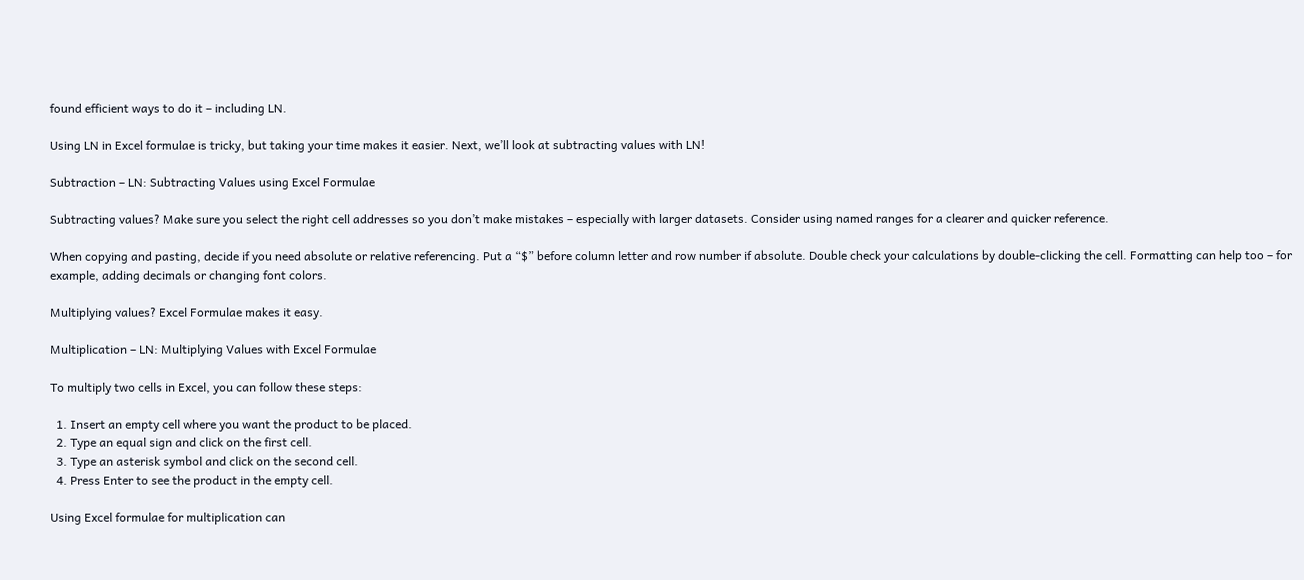found efficient ways to do it – including LN.

Using LN in Excel formulae is tricky, but taking your time makes it easier. Next, we’ll look at subtracting values with LN!

Subtraction – LN: Subtracting Values using Excel Formulae

Subtracting values? Make sure you select the right cell addresses so you don’t make mistakes – especially with larger datasets. Consider using named ranges for a clearer and quicker reference.

When copying and pasting, decide if you need absolute or relative referencing. Put a “$” before column letter and row number if absolute. Double check your calculations by double-clicking the cell. Formatting can help too – for example, adding decimals or changing font colors.

Multiplying values? Excel Formulae makes it easy.

Multiplication – LN: Multiplying Values with Excel Formulae

To multiply two cells in Excel, you can follow these steps:

  1. Insert an empty cell where you want the product to be placed.
  2. Type an equal sign and click on the first cell.
  3. Type an asterisk symbol and click on the second cell.
  4. Press Enter to see the product in the empty cell.

Using Excel formulae for multiplication can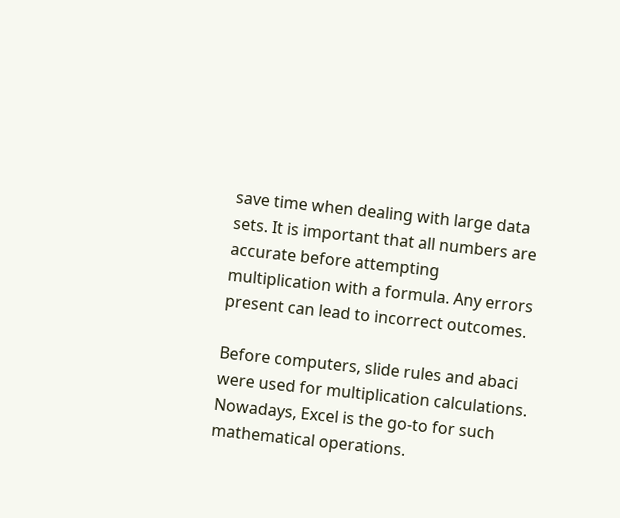save time when dealing with large data sets. It is important that all numbers are accurate before attempting multiplication with a formula. Any errors present can lead to incorrect outcomes.

Before computers, slide rules and abaci were used for multiplication calculations. Nowadays, Excel is the go-to for such mathematical operations.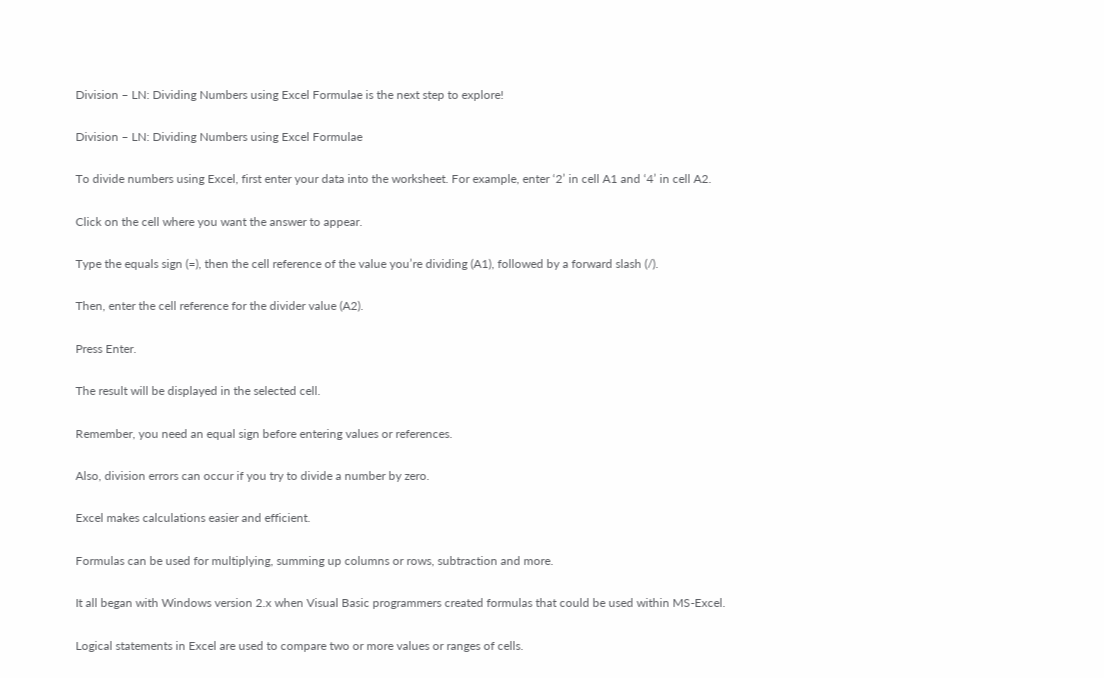Division – LN: Dividing Numbers using Excel Formulae is the next step to explore!

Division – LN: Dividing Numbers using Excel Formulae

To divide numbers using Excel, first enter your data into the worksheet. For example, enter ‘2’ in cell A1 and ‘4’ in cell A2.

Click on the cell where you want the answer to appear.

Type the equals sign (=), then the cell reference of the value you’re dividing (A1), followed by a forward slash (/).

Then, enter the cell reference for the divider value (A2).

Press Enter.

The result will be displayed in the selected cell.

Remember, you need an equal sign before entering values or references.

Also, division errors can occur if you try to divide a number by zero.

Excel makes calculations easier and efficient.

Formulas can be used for multiplying, summing up columns or rows, subtraction and more.

It all began with Windows version 2.x when Visual Basic programmers created formulas that could be used within MS-Excel.

Logical statements in Excel are used to compare two or more values or ranges of cells.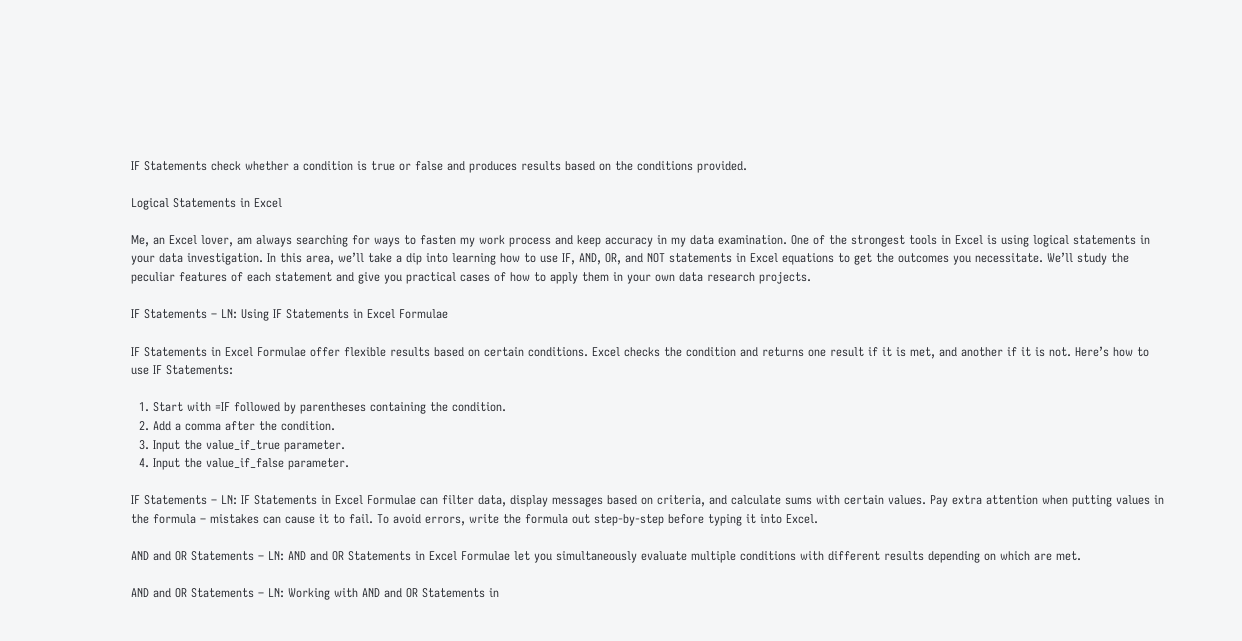IF Statements check whether a condition is true or false and produces results based on the conditions provided.

Logical Statements in Excel

Me, an Excel lover, am always searching for ways to fasten my work process and keep accuracy in my data examination. One of the strongest tools in Excel is using logical statements in your data investigation. In this area, we’ll take a dip into learning how to use IF, AND, OR, and NOT statements in Excel equations to get the outcomes you necessitate. We’ll study the peculiar features of each statement and give you practical cases of how to apply them in your own data research projects.

IF Statements – LN: Using IF Statements in Excel Formulae

IF Statements in Excel Formulae offer flexible results based on certain conditions. Excel checks the condition and returns one result if it is met, and another if it is not. Here’s how to use IF Statements:

  1. Start with =IF followed by parentheses containing the condition.
  2. Add a comma after the condition.
  3. Input the value_if_true parameter.
  4. Input the value_if_false parameter.

IF Statements – LN: IF Statements in Excel Formulae can filter data, display messages based on criteria, and calculate sums with certain values. Pay extra attention when putting values in the formula – mistakes can cause it to fail. To avoid errors, write the formula out step-by-step before typing it into Excel.

AND and OR Statements – LN: AND and OR Statements in Excel Formulae let you simultaneously evaluate multiple conditions with different results depending on which are met.

AND and OR Statements – LN: Working with AND and OR Statements in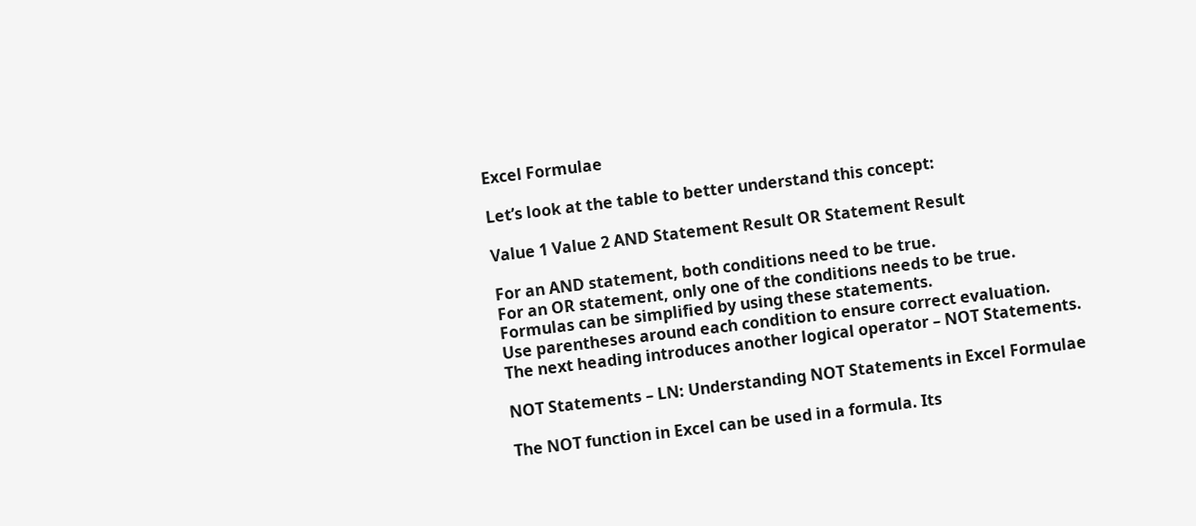Excel Formulae

Let’s look at the table to better understand this concept:

Value 1 Value 2 AND Statement Result OR Statement Result

For an AND statement, both conditions need to be true.
For an OR statement, only one of the conditions needs to be true.
Formulas can be simplified by using these statements.
Use parentheses around each condition to ensure correct evaluation.
The next heading introduces another logical operator – NOT Statements.

NOT Statements – LN: Understanding NOT Statements in Excel Formulae

The NOT function in Excel can be used in a formula. Its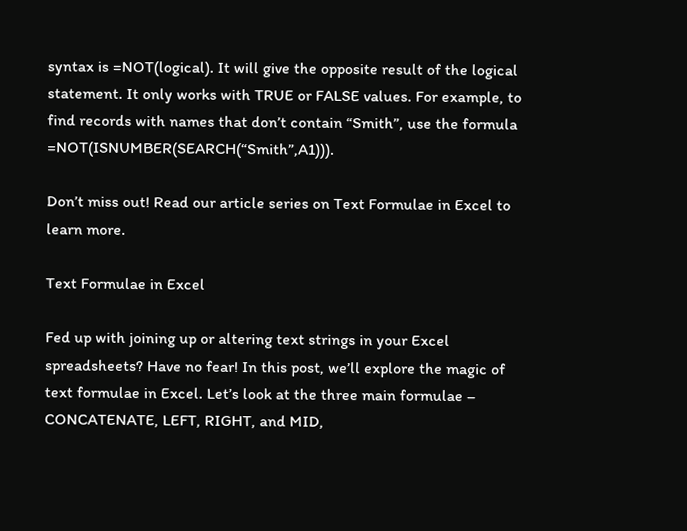syntax is =NOT(logical). It will give the opposite result of the logical statement. It only works with TRUE or FALSE values. For example, to find records with names that don’t contain “Smith”, use the formula =NOT(ISNUMBER(SEARCH(“Smith”,A1))).

Don’t miss out! Read our article series on Text Formulae in Excel to learn more.

Text Formulae in Excel

Fed up with joining up or altering text strings in your Excel spreadsheets? Have no fear! In this post, we’ll explore the magic of text formulae in Excel. Let’s look at the three main formulae – CONCATENATE, LEFT, RIGHT, and MID,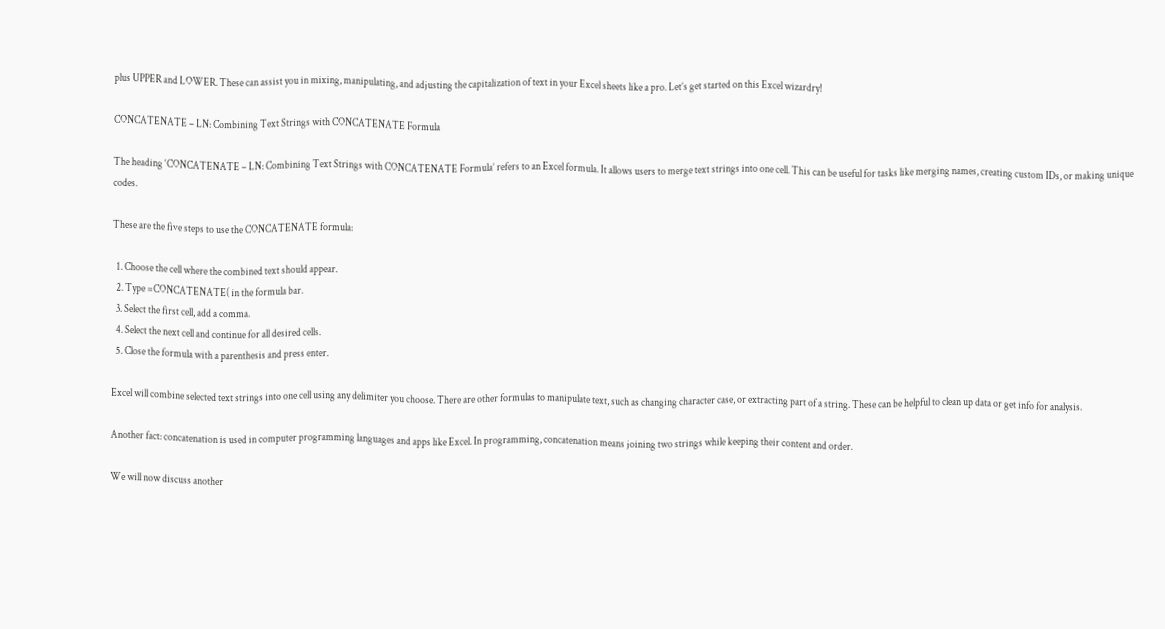plus UPPER and LOWER. These can assist you in mixing, manipulating, and adjusting the capitalization of text in your Excel sheets like a pro. Let’s get started on this Excel wizardry!

CONCATENATE – LN: Combining Text Strings with CONCATENATE Formula

The heading ‘CONCATENATE – LN: Combining Text Strings with CONCATENATE Formula’ refers to an Excel formula. It allows users to merge text strings into one cell. This can be useful for tasks like merging names, creating custom IDs, or making unique codes.

These are the five steps to use the CONCATENATE formula:

  1. Choose the cell where the combined text should appear.
  2. Type =CONCATENATE( in the formula bar.
  3. Select the first cell, add a comma.
  4. Select the next cell and continue for all desired cells.
  5. Close the formula with a parenthesis and press enter.

Excel will combine selected text strings into one cell using any delimiter you choose. There are other formulas to manipulate text, such as changing character case, or extracting part of a string. These can be helpful to clean up data or get info for analysis.

Another fact: concatenation is used in computer programming languages and apps like Excel. In programming, concatenation means joining two strings while keeping their content and order.

We will now discuss another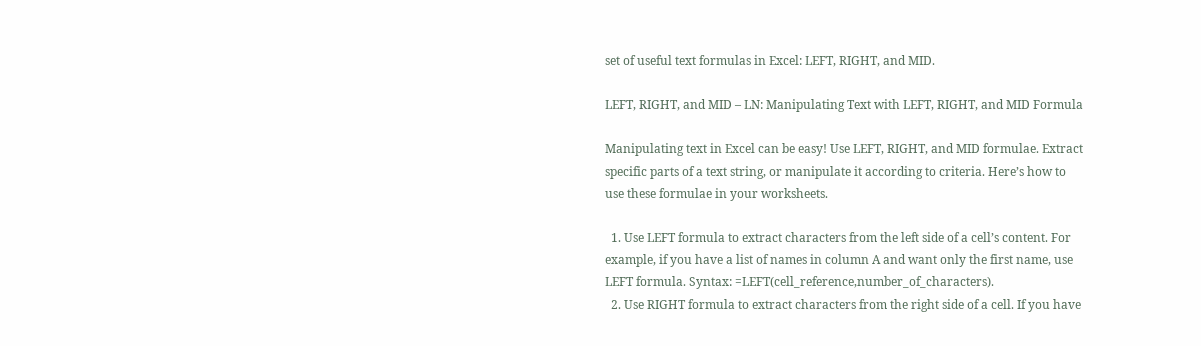set of useful text formulas in Excel: LEFT, RIGHT, and MID.

LEFT, RIGHT, and MID – LN: Manipulating Text with LEFT, RIGHT, and MID Formula

Manipulating text in Excel can be easy! Use LEFT, RIGHT, and MID formulae. Extract specific parts of a text string, or manipulate it according to criteria. Here’s how to use these formulae in your worksheets.

  1. Use LEFT formula to extract characters from the left side of a cell’s content. For example, if you have a list of names in column A and want only the first name, use LEFT formula. Syntax: =LEFT(cell_reference,number_of_characters).
  2. Use RIGHT formula to extract characters from the right side of a cell. If you have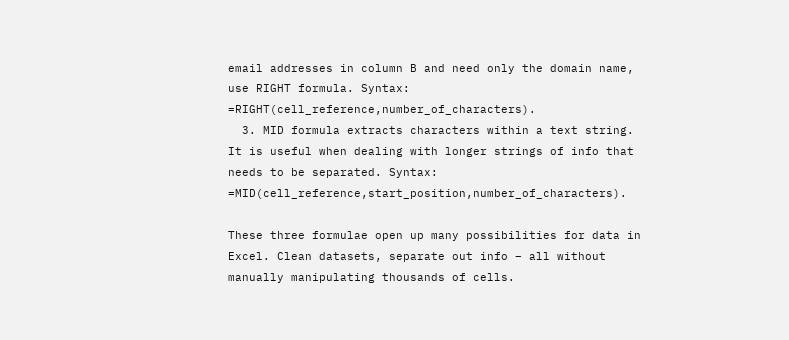email addresses in column B and need only the domain name, use RIGHT formula. Syntax: =RIGHT(cell_reference,number_of_characters).
  3. MID formula extracts characters within a text string. It is useful when dealing with longer strings of info that needs to be separated. Syntax: =MID(cell_reference,start_position,number_of_characters).

These three formulae open up many possibilities for data in Excel. Clean datasets, separate out info – all without manually manipulating thousands of cells.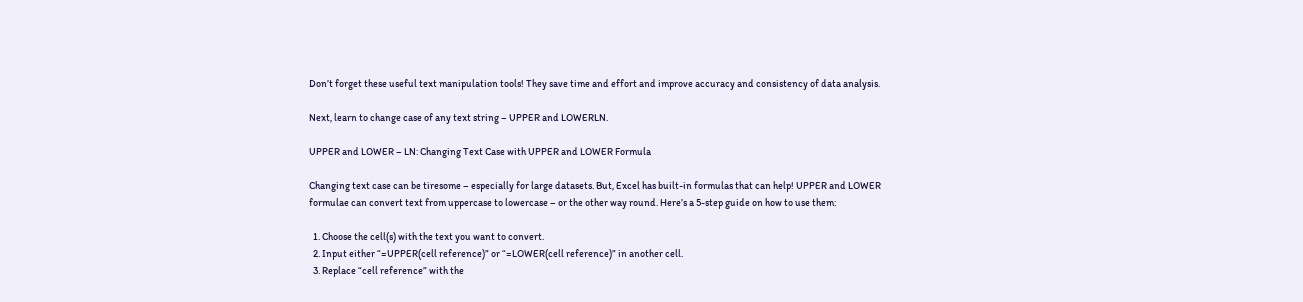Don’t forget these useful text manipulation tools! They save time and effort and improve accuracy and consistency of data analysis.

Next, learn to change case of any text string – UPPER and LOWERLN.

UPPER and LOWER – LN: Changing Text Case with UPPER and LOWER Formula

Changing text case can be tiresome – especially for large datasets. But, Excel has built-in formulas that can help! UPPER and LOWER formulae can convert text from uppercase to lowercase – or the other way round. Here’s a 5-step guide on how to use them:

  1. Choose the cell(s) with the text you want to convert.
  2. Input either “=UPPER(cell reference)” or “=LOWER(cell reference)” in another cell.
  3. Replace “cell reference” with the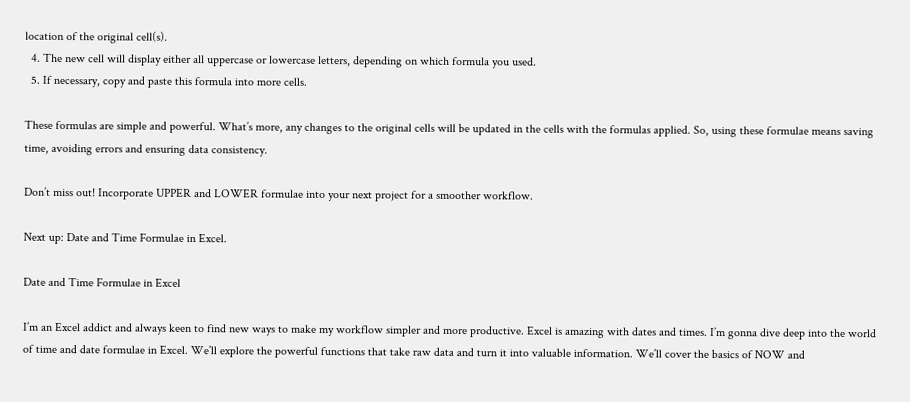location of the original cell(s).
  4. The new cell will display either all uppercase or lowercase letters, depending on which formula you used.
  5. If necessary, copy and paste this formula into more cells.

These formulas are simple and powerful. What’s more, any changes to the original cells will be updated in the cells with the formulas applied. So, using these formulae means saving time, avoiding errors and ensuring data consistency.

Don’t miss out! Incorporate UPPER and LOWER formulae into your next project for a smoother workflow.

Next up: Date and Time Formulae in Excel.

Date and Time Formulae in Excel

I’m an Excel addict and always keen to find new ways to make my workflow simpler and more productive. Excel is amazing with dates and times. I’m gonna dive deep into the world of time and date formulae in Excel. We’ll explore the powerful functions that take raw data and turn it into valuable information. We’ll cover the basics of NOW and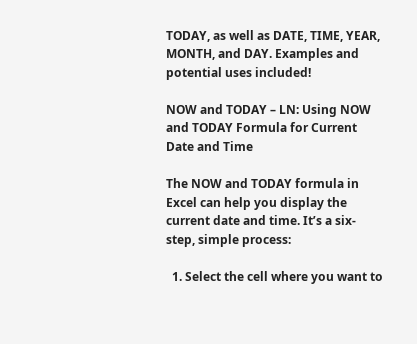TODAY, as well as DATE, TIME, YEAR, MONTH, and DAY. Examples and potential uses included!

NOW and TODAY – LN: Using NOW and TODAY Formula for Current Date and Time

The NOW and TODAY formula in Excel can help you display the current date and time. It’s a six-step, simple process:

  1. Select the cell where you want to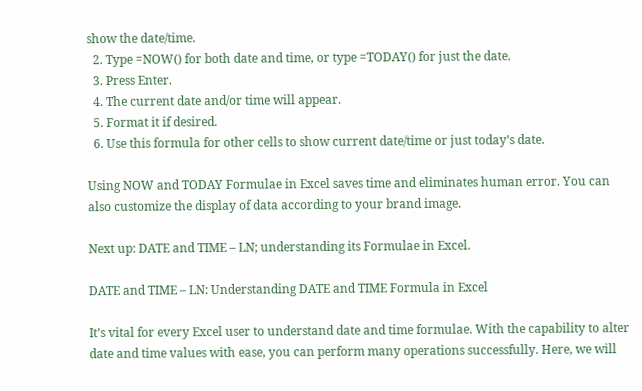show the date/time.
  2. Type =NOW() for both date and time, or type =TODAY() for just the date.
  3. Press Enter.
  4. The current date and/or time will appear.
  5. Format it if desired.
  6. Use this formula for other cells to show current date/time or just today’s date.

Using NOW and TODAY Formulae in Excel saves time and eliminates human error. You can also customize the display of data according to your brand image.

Next up: DATE and TIME – LN; understanding its Formulae in Excel.

DATE and TIME – LN: Understanding DATE and TIME Formula in Excel

It’s vital for every Excel user to understand date and time formulae. With the capability to alter date and time values with ease, you can perform many operations successfully. Here, we will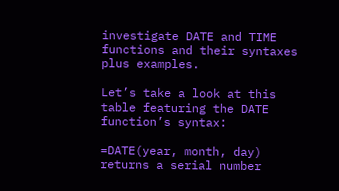investigate DATE and TIME functions and their syntaxes plus examples.

Let’s take a look at this table featuring the DATE function’s syntax:

=DATE(year, month, day) returns a serial number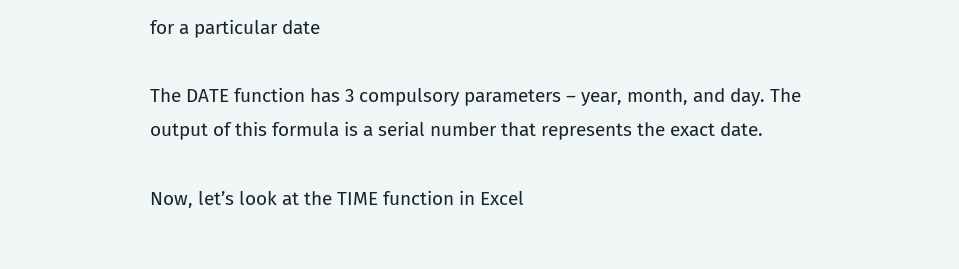for a particular date

The DATE function has 3 compulsory parameters – year, month, and day. The output of this formula is a serial number that represents the exact date.

Now, let’s look at the TIME function in Excel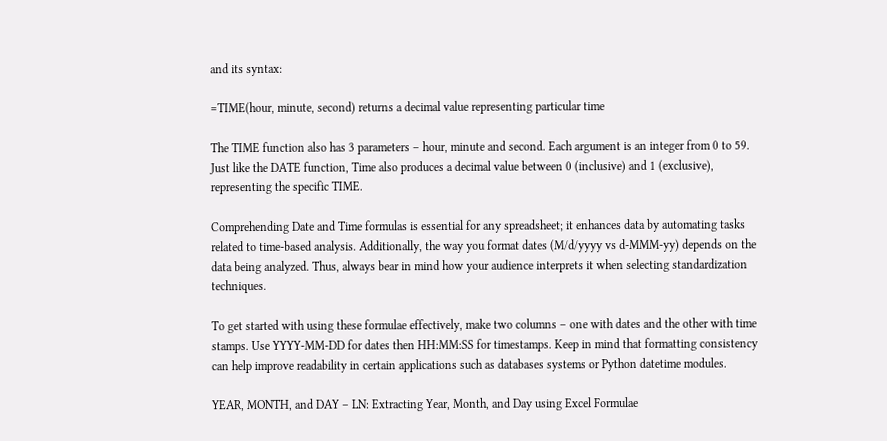and its syntax:

=TIME(hour, minute, second) returns a decimal value representing particular time

The TIME function also has 3 parameters – hour, minute and second. Each argument is an integer from 0 to 59. Just like the DATE function, Time also produces a decimal value between 0 (inclusive) and 1 (exclusive), representing the specific TIME.

Comprehending Date and Time formulas is essential for any spreadsheet; it enhances data by automating tasks related to time-based analysis. Additionally, the way you format dates (M/d/yyyy vs d-MMM-yy) depends on the data being analyzed. Thus, always bear in mind how your audience interprets it when selecting standardization techniques.

To get started with using these formulae effectively, make two columns – one with dates and the other with time stamps. Use YYYY-MM-DD for dates then HH:MM:SS for timestamps. Keep in mind that formatting consistency can help improve readability in certain applications such as databases systems or Python datetime modules.

YEAR, MONTH, and DAY – LN: Extracting Year, Month, and Day using Excel Formulae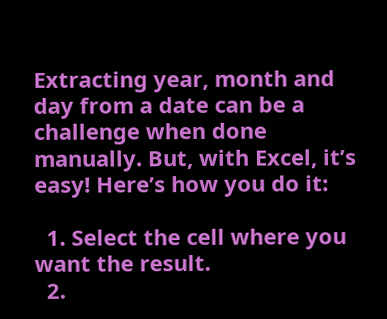Extracting year, month and day from a date can be a challenge when done manually. But, with Excel, it’s easy! Here’s how you do it:

  1. Select the cell where you want the result.
  2.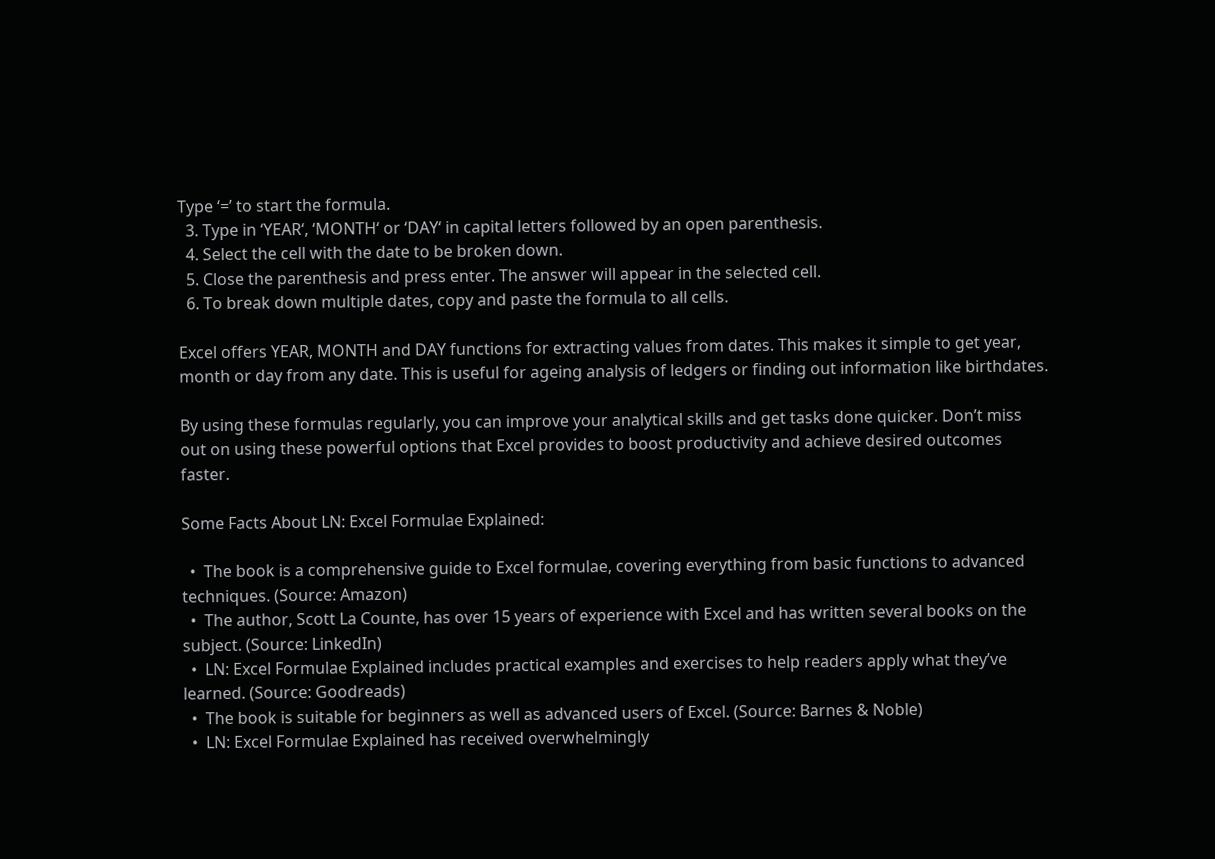Type ‘=’ to start the formula.
  3. Type in ‘YEAR‘, ‘MONTH‘ or ‘DAY‘ in capital letters followed by an open parenthesis.
  4. Select the cell with the date to be broken down.
  5. Close the parenthesis and press enter. The answer will appear in the selected cell.
  6. To break down multiple dates, copy and paste the formula to all cells.

Excel offers YEAR, MONTH and DAY functions for extracting values from dates. This makes it simple to get year, month or day from any date. This is useful for ageing analysis of ledgers or finding out information like birthdates.

By using these formulas regularly, you can improve your analytical skills and get tasks done quicker. Don’t miss out on using these powerful options that Excel provides to boost productivity and achieve desired outcomes faster.

Some Facts About LN: Excel Formulae Explained:

  •  The book is a comprehensive guide to Excel formulae, covering everything from basic functions to advanced techniques. (Source: Amazon)
  •  The author, Scott La Counte, has over 15 years of experience with Excel and has written several books on the subject. (Source: LinkedIn)
  •  LN: Excel Formulae Explained includes practical examples and exercises to help readers apply what they’ve learned. (Source: Goodreads)
  •  The book is suitable for beginners as well as advanced users of Excel. (Source: Barnes & Noble)
  •  LN: Excel Formulae Explained has received overwhelmingly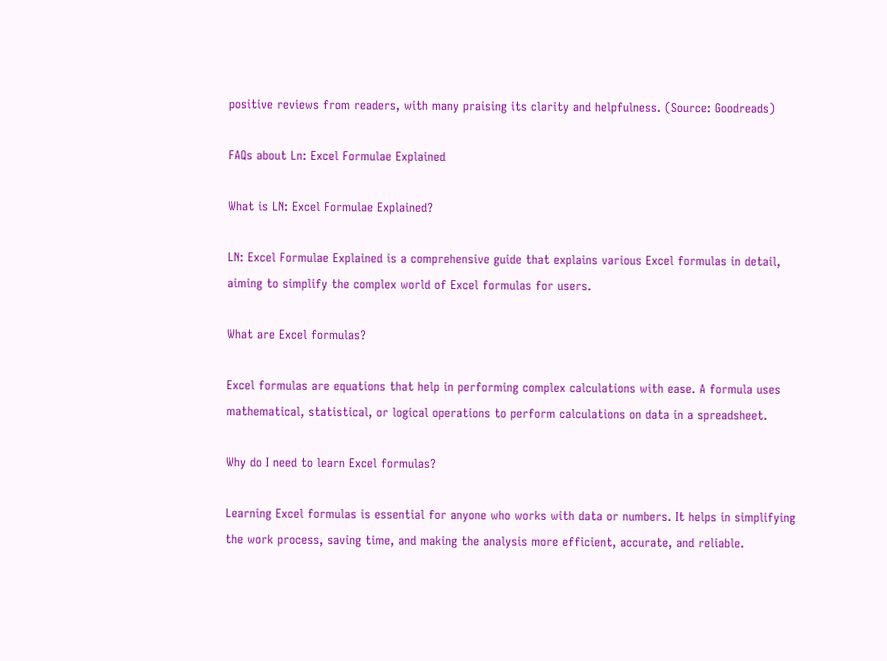positive reviews from readers, with many praising its clarity and helpfulness. (Source: Goodreads)

FAQs about Ln: Excel Formulae Explained

What is LN: Excel Formulae Explained?

LN: Excel Formulae Explained is a comprehensive guide that explains various Excel formulas in detail, aiming to simplify the complex world of Excel formulas for users.

What are Excel formulas?

Excel formulas are equations that help in performing complex calculations with ease. A formula uses mathematical, statistical, or logical operations to perform calculations on data in a spreadsheet.

Why do I need to learn Excel formulas?

Learning Excel formulas is essential for anyone who works with data or numbers. It helps in simplifying the work process, saving time, and making the analysis more efficient, accurate, and reliable.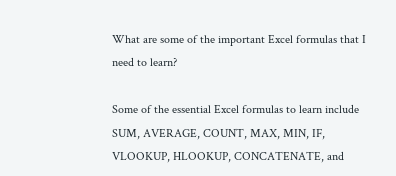What are some of the important Excel formulas that I need to learn?

Some of the essential Excel formulas to learn include SUM, AVERAGE, COUNT, MAX, MIN, IF, VLOOKUP, HLOOKUP, CONCATENATE, and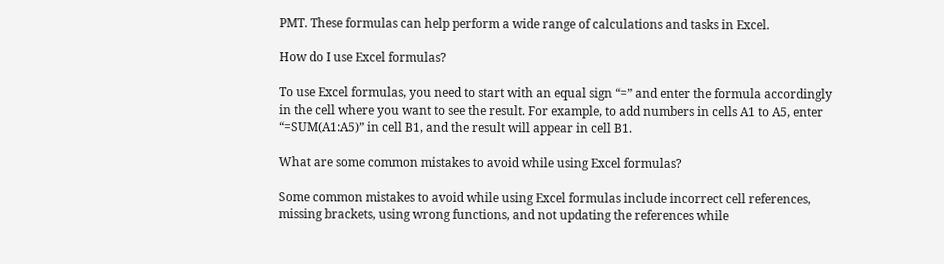PMT. These formulas can help perform a wide range of calculations and tasks in Excel.

How do I use Excel formulas?

To use Excel formulas, you need to start with an equal sign “=” and enter the formula accordingly in the cell where you want to see the result. For example, to add numbers in cells A1 to A5, enter “=SUM(A1:A5)” in cell B1, and the result will appear in cell B1.

What are some common mistakes to avoid while using Excel formulas?

Some common mistakes to avoid while using Excel formulas include incorrect cell references, missing brackets, using wrong functions, and not updating the references while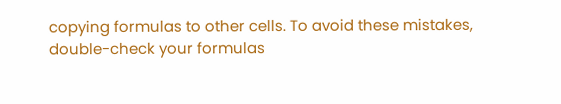copying formulas to other cells. To avoid these mistakes, double-check your formulas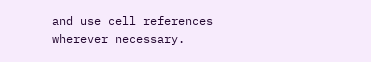and use cell references wherever necessary.